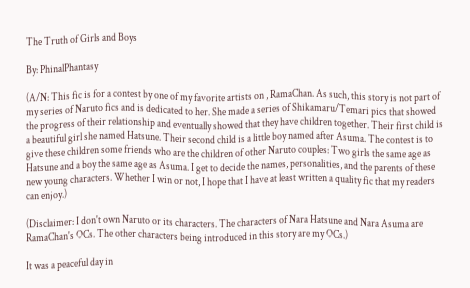The Truth of Girls and Boys

By: PhinalPhantasy

(A/N: This fic is for a contest by one of my favorite artists on , RamaChan. As such, this story is not part of my series of Naruto fics and is dedicated to her. She made a series of Shikamaru/Temari pics that showed the progress of their relationship and eventually showed that they have children together. Their first child is a beautiful girl she named Hatsune. Their second child is a little boy named after Asuma. The contest is to give these children some friends who are the children of other Naruto couples: Two girls the same age as Hatsune and a boy the same age as Asuma. I get to decide the names, personalities, and the parents of these new young characters. Whether I win or not, I hope that I have at least written a quality fic that my readers can enjoy.)

(Disclaimer: I don't own Naruto or its characters. The characters of Nara Hatsune and Nara Asuma are RamaChan's OCs. The other characters being introduced in this story are my OCs.)

It was a peaceful day in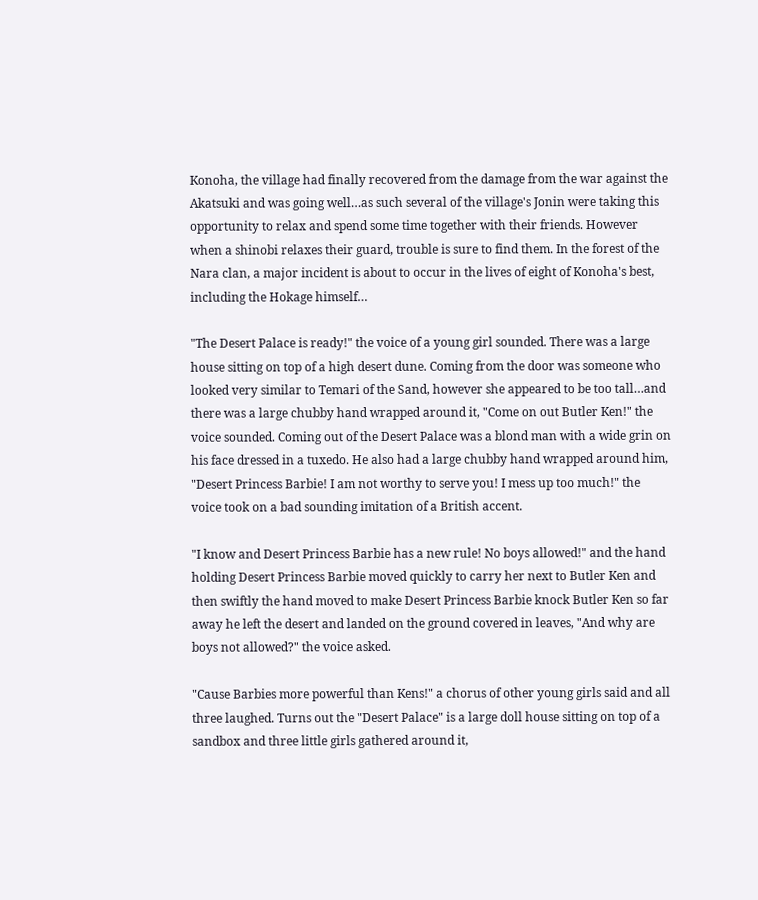Konoha, the village had finally recovered from the damage from the war against the Akatsuki and was going well…as such several of the village's Jonin were taking this opportunity to relax and spend some time together with their friends. However when a shinobi relaxes their guard, trouble is sure to find them. In the forest of the Nara clan, a major incident is about to occur in the lives of eight of Konoha's best, including the Hokage himself…

"The Desert Palace is ready!" the voice of a young girl sounded. There was a large house sitting on top of a high desert dune. Coming from the door was someone who looked very similar to Temari of the Sand, however she appeared to be too tall…and there was a large chubby hand wrapped around it, "Come on out Butler Ken!" the voice sounded. Coming out of the Desert Palace was a blond man with a wide grin on his face dressed in a tuxedo. He also had a large chubby hand wrapped around him, "Desert Princess Barbie! I am not worthy to serve you! I mess up too much!" the voice took on a bad sounding imitation of a British accent.

"I know and Desert Princess Barbie has a new rule! No boys allowed!" and the hand holding Desert Princess Barbie moved quickly to carry her next to Butler Ken and then swiftly the hand moved to make Desert Princess Barbie knock Butler Ken so far away he left the desert and landed on the ground covered in leaves, "And why are boys not allowed?" the voice asked.

"Cause Barbies more powerful than Kens!" a chorus of other young girls said and all three laughed. Turns out the "Desert Palace" is a large doll house sitting on top of a sandbox and three little girls gathered around it,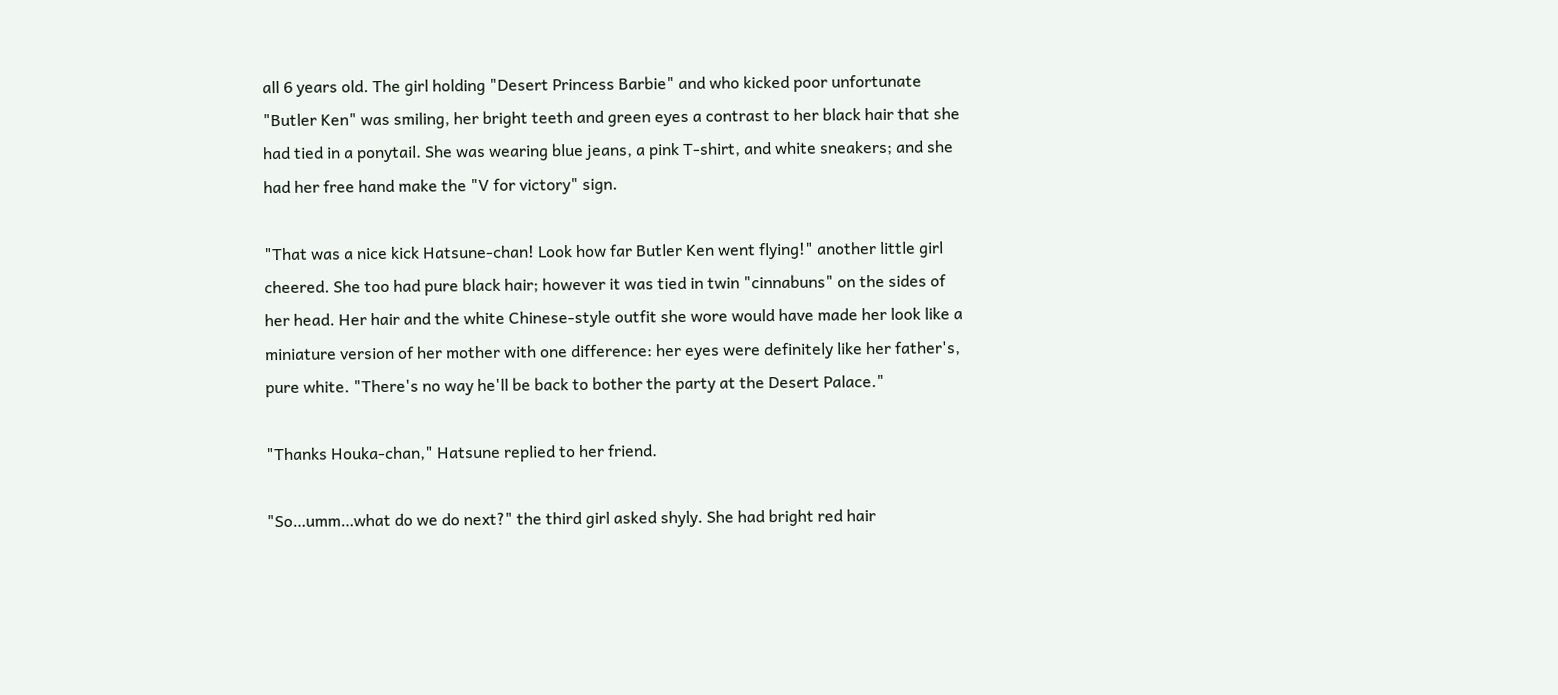all 6 years old. The girl holding "Desert Princess Barbie" and who kicked poor unfortunate "Butler Ken" was smiling, her bright teeth and green eyes a contrast to her black hair that she had tied in a ponytail. She was wearing blue jeans, a pink T-shirt, and white sneakers; and she had her free hand make the "V for victory" sign.

"That was a nice kick Hatsune-chan! Look how far Butler Ken went flying!" another little girl cheered. She too had pure black hair; however it was tied in twin "cinnabuns" on the sides of her head. Her hair and the white Chinese-style outfit she wore would have made her look like a miniature version of her mother with one difference: her eyes were definitely like her father's, pure white. "There's no way he'll be back to bother the party at the Desert Palace."

"Thanks Houka-chan," Hatsune replied to her friend.

"So…umm…what do we do next?" the third girl asked shyly. She had bright red hair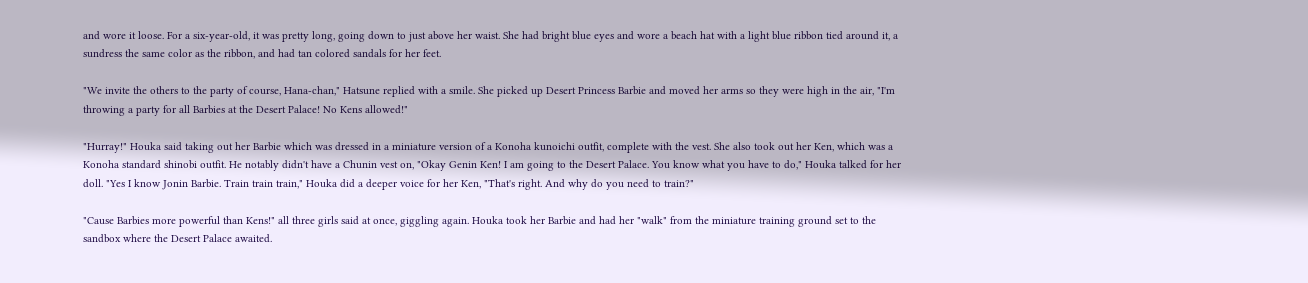and wore it loose. For a six-year-old, it was pretty long, going down to just above her waist. She had bright blue eyes and wore a beach hat with a light blue ribbon tied around it, a sundress the same color as the ribbon, and had tan colored sandals for her feet.

"We invite the others to the party of course, Hana-chan," Hatsune replied with a smile. She picked up Desert Princess Barbie and moved her arms so they were high in the air, "I'm throwing a party for all Barbies at the Desert Palace! No Kens allowed!"

"Hurray!" Houka said taking out her Barbie which was dressed in a miniature version of a Konoha kunoichi outfit, complete with the vest. She also took out her Ken, which was a Konoha standard shinobi outfit. He notably didn't have a Chunin vest on, "Okay Genin Ken! I am going to the Desert Palace. You know what you have to do," Houka talked for her doll. "Yes I know Jonin Barbie. Train train train," Houka did a deeper voice for her Ken, "That's right. And why do you need to train?"

"Cause Barbies more powerful than Kens!" all three girls said at once, giggling again. Houka took her Barbie and had her "walk" from the miniature training ground set to the sandbox where the Desert Palace awaited.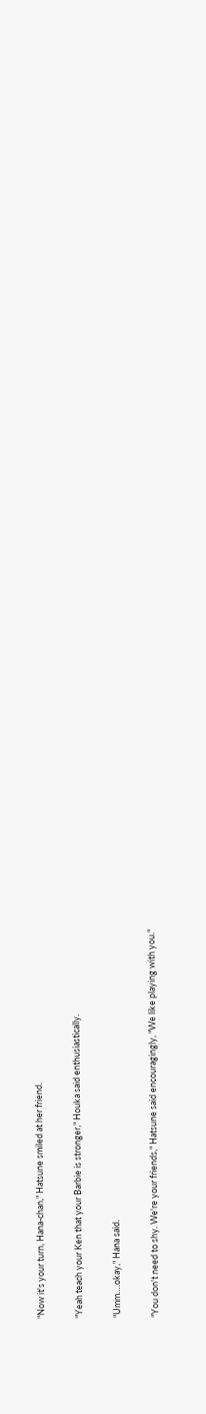"Now it's your turn, Hana-chan," Hatsune smiled at her friend.

"Yeah teach your Ken that your Barbie is stronger," Houka said enthusiastically.

"Umm….okay," Hana said.

"You don't need to shy. We're your friends," Hatsune said encouragingly, "We like playing with you."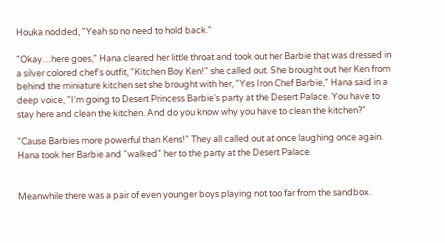Houka nodded, "Yeah so no need to hold back."

"Okay…here goes," Hana cleared her little throat and took out her Barbie that was dressed in a silver colored chef's outfit, "Kitchen Boy Ken!" she called out. She brought out her Ken from behind the miniature kitchen set she brought with her, "Yes Iron Chef Barbie," Hana said in a deep voice, "I'm going to Desert Princess Barbie's party at the Desert Palace. You have to stay here and clean the kitchen. And do you know why you have to clean the kitchen?"

"Cause Barbies more powerful than Kens!" They all called out at once laughing once again. Hana took her Barbie and "walked" her to the party at the Desert Palace.


Meanwhile there was a pair of even younger boys playing not too far from the sandbox.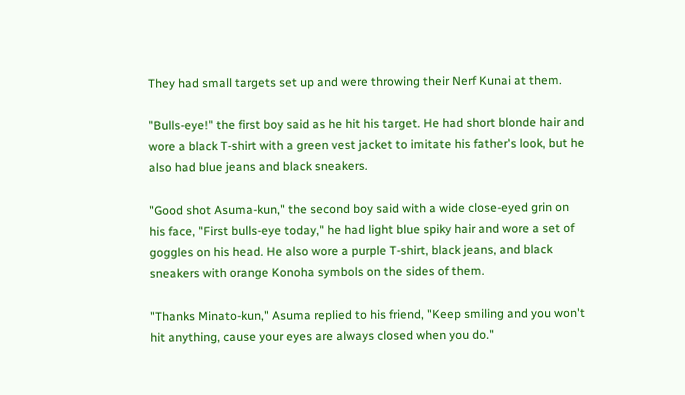They had small targets set up and were throwing their Nerf Kunai at them.

"Bulls-eye!" the first boy said as he hit his target. He had short blonde hair and wore a black T-shirt with a green vest jacket to imitate his father's look, but he also had blue jeans and black sneakers.

"Good shot Asuma-kun," the second boy said with a wide close-eyed grin on his face, "First bulls-eye today," he had light blue spiky hair and wore a set of goggles on his head. He also wore a purple T-shirt, black jeans, and black sneakers with orange Konoha symbols on the sides of them.

"Thanks Minato-kun," Asuma replied to his friend, "Keep smiling and you won't hit anything, cause your eyes are always closed when you do."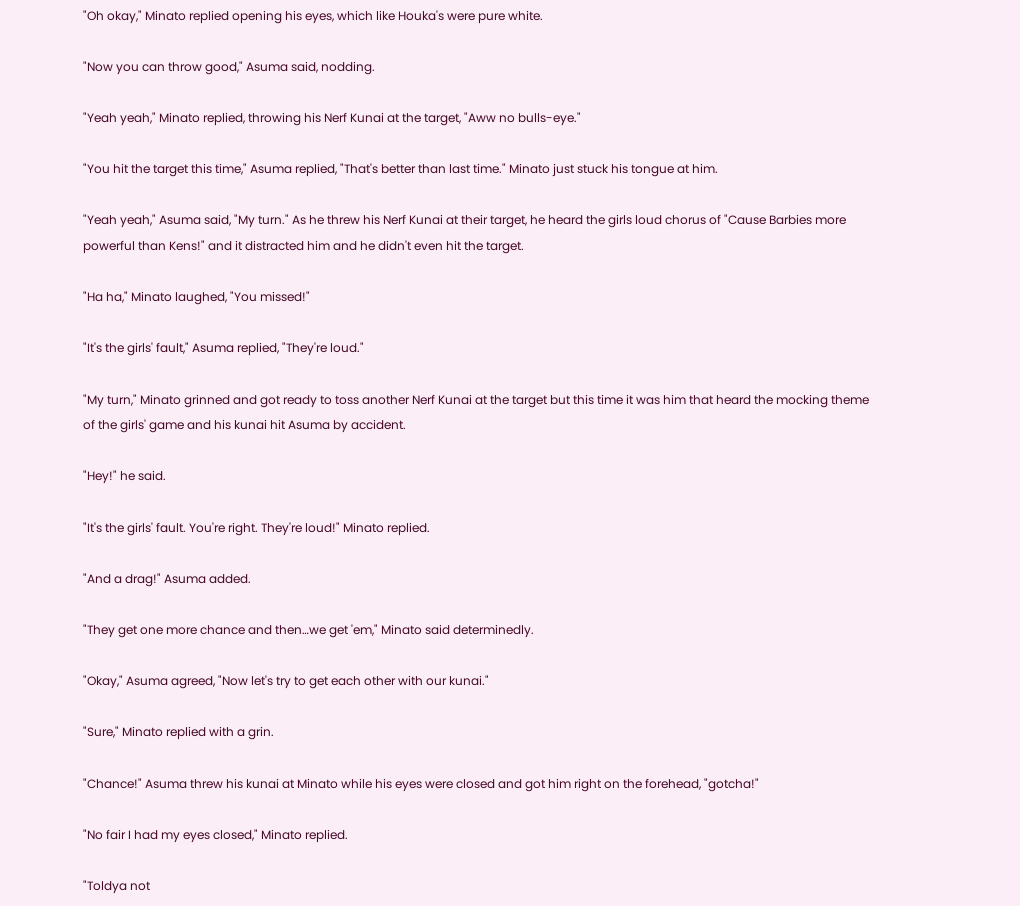"Oh okay," Minato replied opening his eyes, which like Houka's were pure white.

"Now you can throw good," Asuma said, nodding.

"Yeah yeah," Minato replied, throwing his Nerf Kunai at the target, "Aww no bulls-eye."

"You hit the target this time," Asuma replied, "That's better than last time." Minato just stuck his tongue at him.

"Yeah yeah," Asuma said, "My turn." As he threw his Nerf Kunai at their target, he heard the girls loud chorus of "Cause Barbies more powerful than Kens!" and it distracted him and he didn't even hit the target.

"Ha ha," Minato laughed, "You missed!"

"It's the girls' fault," Asuma replied, "They're loud."

"My turn," Minato grinned and got ready to toss another Nerf Kunai at the target but this time it was him that heard the mocking theme of the girls' game and his kunai hit Asuma by accident.

"Hey!" he said.

"It's the girls' fault. You're right. They're loud!" Minato replied.

"And a drag!" Asuma added.

"They get one more chance and then…we get 'em," Minato said determinedly.

"Okay," Asuma agreed, "Now let's try to get each other with our kunai."

"Sure," Minato replied with a grin.

"Chance!" Asuma threw his kunai at Minato while his eyes were closed and got him right on the forehead, "gotcha!"

"No fair I had my eyes closed," Minato replied.

"Toldya not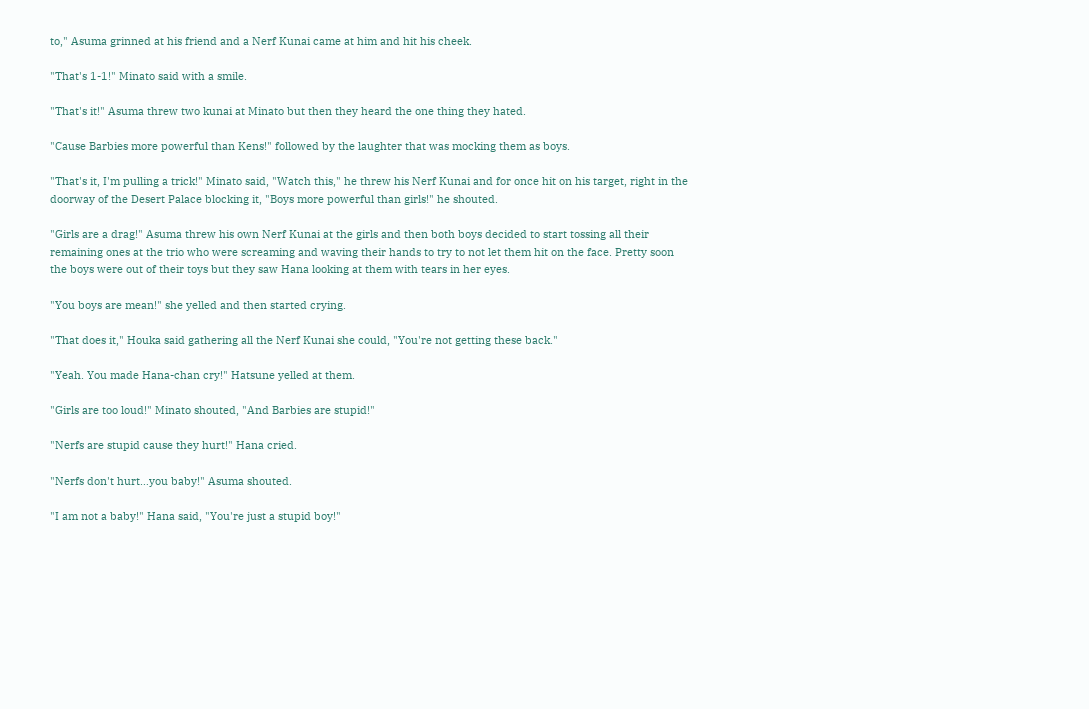to," Asuma grinned at his friend and a Nerf Kunai came at him and hit his cheek.

"That's 1-1!" Minato said with a smile.

"That's it!" Asuma threw two kunai at Minato but then they heard the one thing they hated.

"Cause Barbies more powerful than Kens!" followed by the laughter that was mocking them as boys.

"That's it, I'm pulling a trick!" Minato said, "Watch this," he threw his Nerf Kunai and for once hit on his target, right in the doorway of the Desert Palace blocking it, "Boys more powerful than girls!" he shouted.

"Girls are a drag!" Asuma threw his own Nerf Kunai at the girls and then both boys decided to start tossing all their remaining ones at the trio who were screaming and waving their hands to try to not let them hit on the face. Pretty soon the boys were out of their toys but they saw Hana looking at them with tears in her eyes.

"You boys are mean!" she yelled and then started crying.

"That does it," Houka said gathering all the Nerf Kunai she could, "You're not getting these back."

"Yeah. You made Hana-chan cry!" Hatsune yelled at them.

"Girls are too loud!" Minato shouted, "And Barbies are stupid!"

"Nerfs are stupid cause they hurt!" Hana cried.

"Nerfs don't hurt…you baby!" Asuma shouted.

"I am not a baby!" Hana said, "You're just a stupid boy!"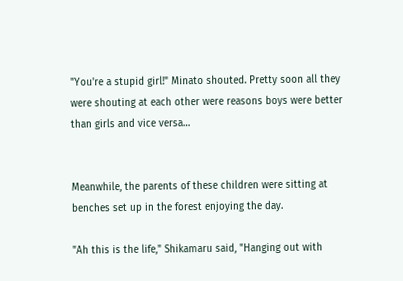"You're a stupid girl!" Minato shouted. Pretty soon all they were shouting at each other were reasons boys were better than girls and vice versa…


Meanwhile, the parents of these children were sitting at benches set up in the forest enjoying the day.

"Ah this is the life," Shikamaru said, "Hanging out with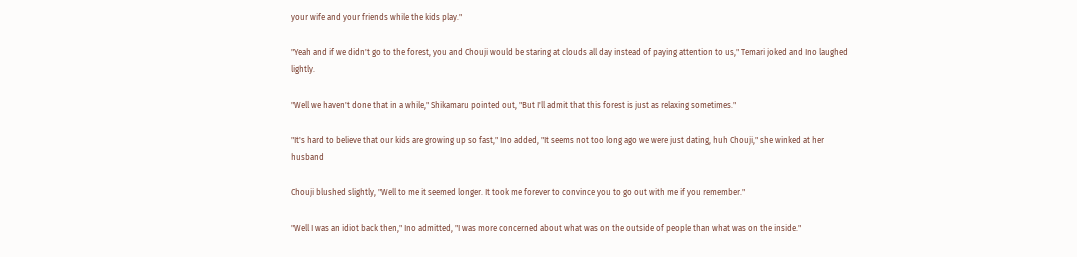your wife and your friends while the kids play."

"Yeah and if we didn't go to the forest, you and Chouji would be staring at clouds all day instead of paying attention to us," Temari joked and Ino laughed lightly.

"Well we haven't done that in a while," Shikamaru pointed out, "But I'll admit that this forest is just as relaxing sometimes."

"It's hard to believe that our kids are growing up so fast," Ino added, "It seems not too long ago we were just dating, huh Chouji," she winked at her husband

Chouji blushed slightly, "Well to me it seemed longer. It took me forever to convince you to go out with me if you remember."

"Well I was an idiot back then," Ino admitted, "I was more concerned about what was on the outside of people than what was on the inside."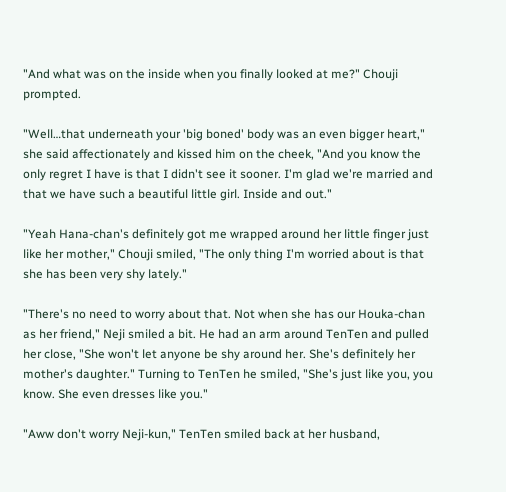"And what was on the inside when you finally looked at me?" Chouji prompted.

"Well…that underneath your 'big boned' body was an even bigger heart," she said affectionately and kissed him on the cheek, "And you know the only regret I have is that I didn't see it sooner. I'm glad we're married and that we have such a beautiful little girl. Inside and out."

"Yeah Hana-chan's definitely got me wrapped around her little finger just like her mother," Chouji smiled, "The only thing I'm worried about is that she has been very shy lately."

"There's no need to worry about that. Not when she has our Houka-chan as her friend," Neji smiled a bit. He had an arm around TenTen and pulled her close, "She won't let anyone be shy around her. She's definitely her mother's daughter." Turning to TenTen he smiled, "She's just like you, you know. She even dresses like you."

"Aww don't worry Neji-kun," TenTen smiled back at her husband,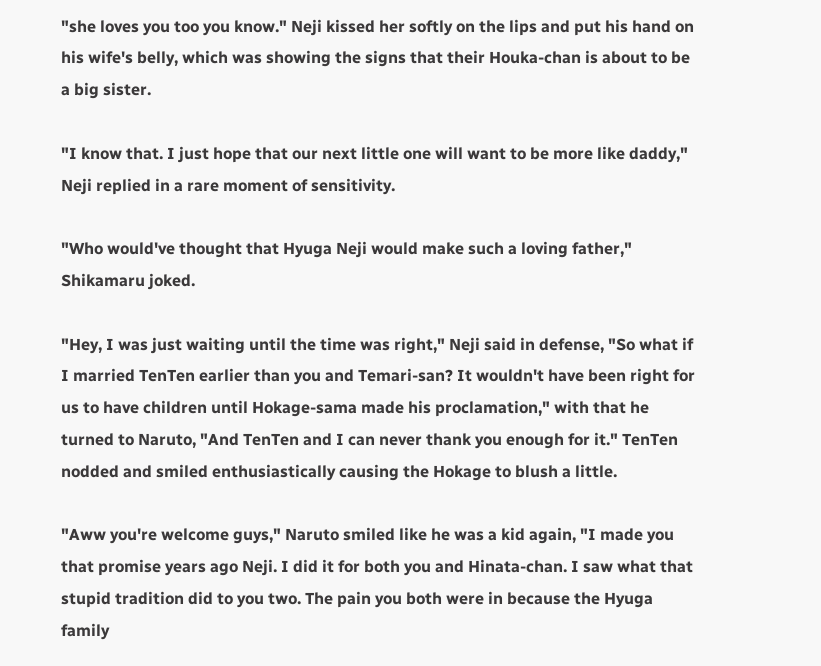"she loves you too you know." Neji kissed her softly on the lips and put his hand on his wife's belly, which was showing the signs that their Houka-chan is about to be a big sister.

"I know that. I just hope that our next little one will want to be more like daddy," Neji replied in a rare moment of sensitivity.

"Who would've thought that Hyuga Neji would make such a loving father," Shikamaru joked.

"Hey, I was just waiting until the time was right," Neji said in defense, "So what if I married TenTen earlier than you and Temari-san? It wouldn't have been right for us to have children until Hokage-sama made his proclamation," with that he turned to Naruto, "And TenTen and I can never thank you enough for it." TenTen nodded and smiled enthusiastically causing the Hokage to blush a little.

"Aww you're welcome guys," Naruto smiled like he was a kid again, "I made you that promise years ago Neji. I did it for both you and Hinata-chan. I saw what that stupid tradition did to you two. The pain you both were in because the Hyuga family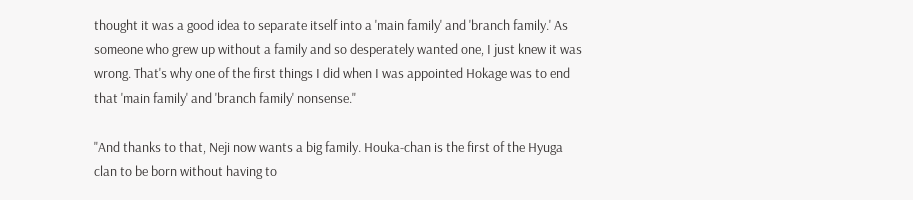thought it was a good idea to separate itself into a 'main family' and 'branch family.' As someone who grew up without a family and so desperately wanted one, I just knew it was wrong. That's why one of the first things I did when I was appointed Hokage was to end that 'main family' and 'branch family' nonsense."

"And thanks to that, Neji now wants a big family. Houka-chan is the first of the Hyuga clan to be born without having to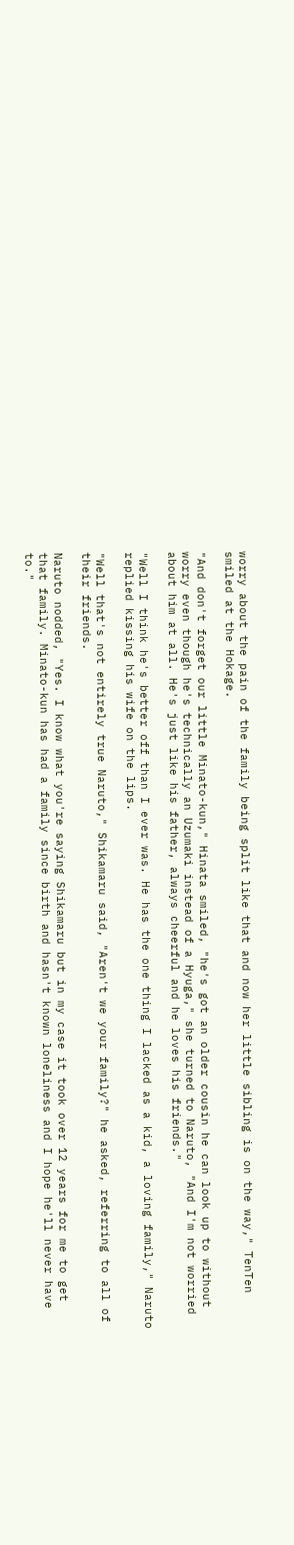worry about the pain of the family being split like that and now her little sibling is on the way," TenTen smiled at the Hokage.

"And don't forget our little Minato-kun," Hinata smiled, "he's got an older cousin he can look up to without worry even though he's technically an Uzumaki instead of a Hyuga," she turned to Naruto, "And I'm not worried about him at all. He's just like his father, always cheerful and he loves his friends."

"Well I think he's better off than I ever was. He has the one thing I lacked as a kid, a loving family," Naruto replied kissing his wife on the lips.

"Well that's not entirely true Naruto," Shikamaru said, "Aren't we your family?" he asked, referring to all of their friends.

Naruto nodded, "Yes. I know what you're saying Shikamaru but in my case it took over 12 years for me to get that family. Minato-kun has had a family since birth and hasn't known loneliness and I hope he'll never have to."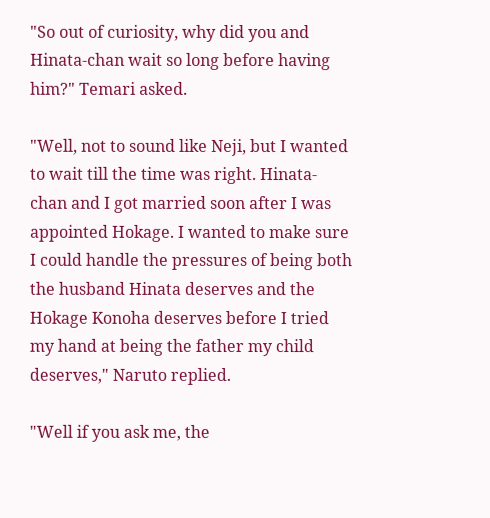"So out of curiosity, why did you and Hinata-chan wait so long before having him?" Temari asked.

"Well, not to sound like Neji, but I wanted to wait till the time was right. Hinata-chan and I got married soon after I was appointed Hokage. I wanted to make sure I could handle the pressures of being both the husband Hinata deserves and the Hokage Konoha deserves before I tried my hand at being the father my child deserves," Naruto replied.

"Well if you ask me, the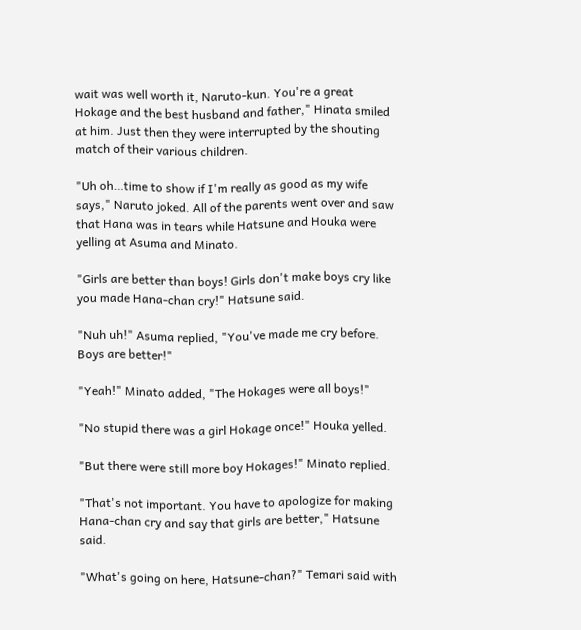wait was well worth it, Naruto-kun. You're a great Hokage and the best husband and father," Hinata smiled at him. Just then they were interrupted by the shouting match of their various children.

"Uh oh…time to show if I'm really as good as my wife says," Naruto joked. All of the parents went over and saw that Hana was in tears while Hatsune and Houka were yelling at Asuma and Minato.

"Girls are better than boys! Girls don't make boys cry like you made Hana-chan cry!" Hatsune said.

"Nuh uh!" Asuma replied, "You've made me cry before. Boys are better!"

"Yeah!" Minato added, "The Hokages were all boys!"

"No stupid there was a girl Hokage once!" Houka yelled.

"But there were still more boy Hokages!" Minato replied.

"That's not important. You have to apologize for making Hana-chan cry and say that girls are better," Hatsune said.

"What's going on here, Hatsune-chan?" Temari said with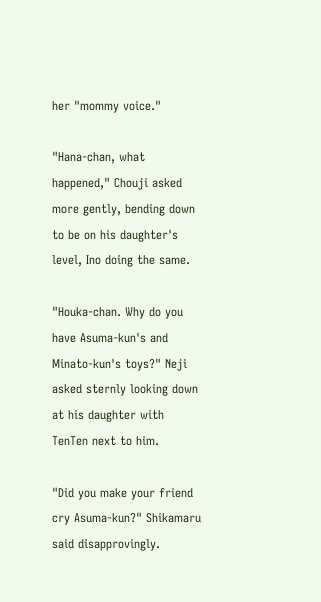her "mommy voice."

"Hana-chan, what happened," Chouji asked more gently, bending down to be on his daughter's level, Ino doing the same.

"Houka-chan. Why do you have Asuma-kun's and Minato-kun's toys?" Neji asked sternly looking down at his daughter with TenTen next to him.

"Did you make your friend cry Asuma-kun?" Shikamaru said disapprovingly.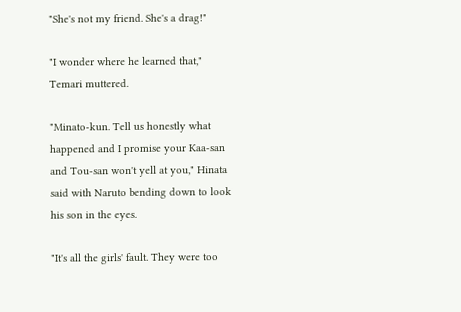"She's not my friend. She's a drag!"

"I wonder where he learned that," Temari muttered.

"Minato-kun. Tell us honestly what happened and I promise your Kaa-san and Tou-san won't yell at you," Hinata said with Naruto bending down to look his son in the eyes.

"It's all the girls' fault. They were too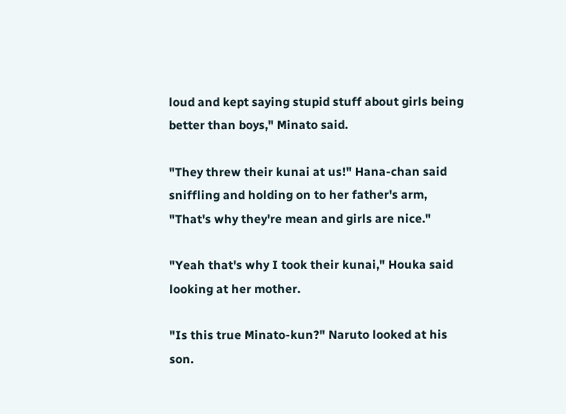loud and kept saying stupid stuff about girls being better than boys," Minato said.

"They threw their kunai at us!" Hana-chan said sniffling and holding on to her father's arm, "That's why they're mean and girls are nice."

"Yeah that's why I took their kunai," Houka said looking at her mother.

"Is this true Minato-kun?" Naruto looked at his son.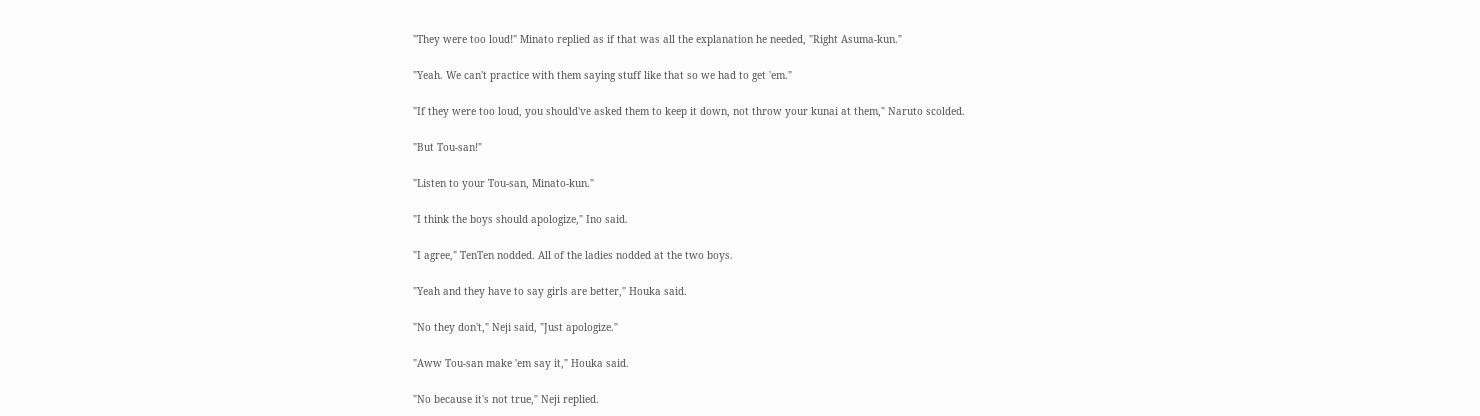"They were too loud!" Minato replied as if that was all the explanation he needed, "Right Asuma-kun."

"Yeah. We can't practice with them saying stuff like that so we had to get 'em."

"If they were too loud, you should've asked them to keep it down, not throw your kunai at them," Naruto scolded.

"But Tou-san!"

"Listen to your Tou-san, Minato-kun."

"I think the boys should apologize," Ino said.

"I agree," TenTen nodded. All of the ladies nodded at the two boys.

"Yeah and they have to say girls are better," Houka said.

"No they don't," Neji said, "Just apologize."

"Aww Tou-san make 'em say it," Houka said.

"No because it's not true," Neji replied.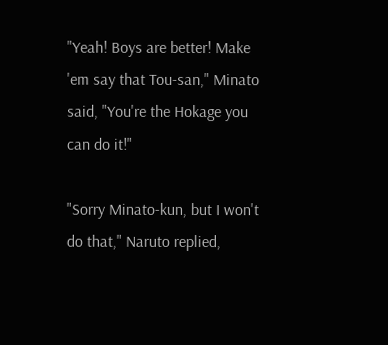"Yeah! Boys are better! Make 'em say that Tou-san," Minato said, "You're the Hokage you can do it!"

"Sorry Minato-kun, but I won't do that," Naruto replied,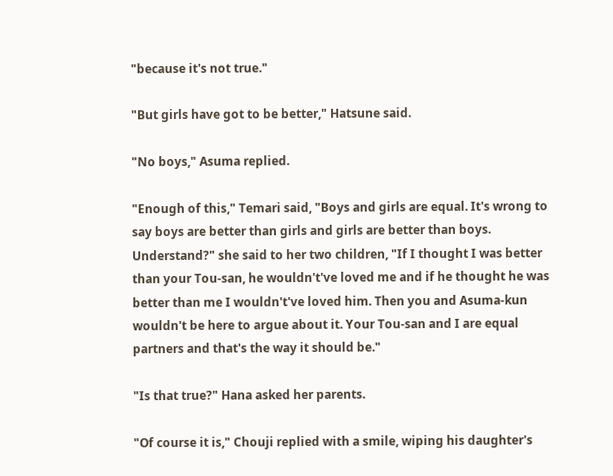"because it's not true."

"But girls have got to be better," Hatsune said.

"No boys," Asuma replied.

"Enough of this," Temari said, "Boys and girls are equal. It's wrong to say boys are better than girls and girls are better than boys. Understand?" she said to her two children, "If I thought I was better than your Tou-san, he wouldn't've loved me and if he thought he was better than me I wouldn't've loved him. Then you and Asuma-kun wouldn't be here to argue about it. Your Tou-san and I are equal partners and that's the way it should be."

"Is that true?" Hana asked her parents.

"Of course it is," Chouji replied with a smile, wiping his daughter's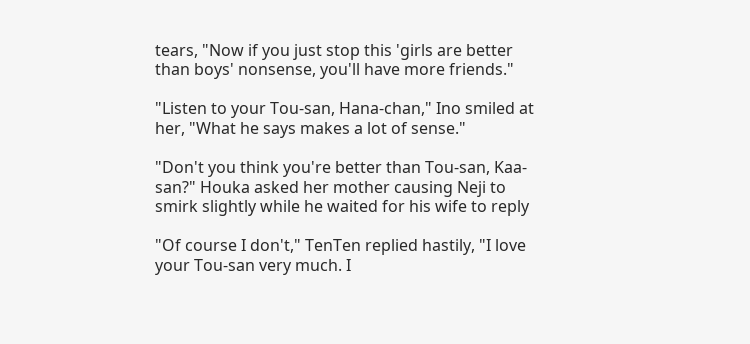tears, "Now if you just stop this 'girls are better than boys' nonsense, you'll have more friends."

"Listen to your Tou-san, Hana-chan," Ino smiled at her, "What he says makes a lot of sense."

"Don't you think you're better than Tou-san, Kaa-san?" Houka asked her mother causing Neji to smirk slightly while he waited for his wife to reply

"Of course I don't," TenTen replied hastily, "I love your Tou-san very much. I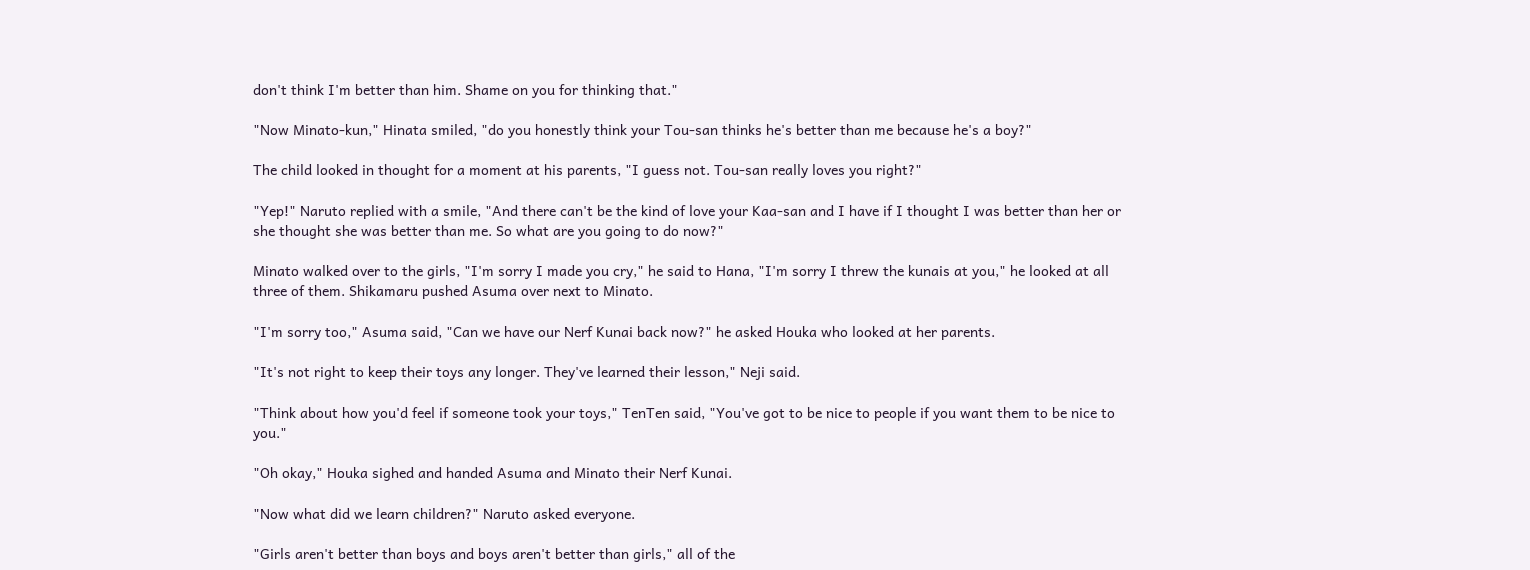don't think I'm better than him. Shame on you for thinking that."

"Now Minato-kun," Hinata smiled, "do you honestly think your Tou-san thinks he's better than me because he's a boy?"

The child looked in thought for a moment at his parents, "I guess not. Tou-san really loves you right?"

"Yep!" Naruto replied with a smile, "And there can't be the kind of love your Kaa-san and I have if I thought I was better than her or she thought she was better than me. So what are you going to do now?"

Minato walked over to the girls, "I'm sorry I made you cry," he said to Hana, "I'm sorry I threw the kunais at you," he looked at all three of them. Shikamaru pushed Asuma over next to Minato.

"I'm sorry too," Asuma said, "Can we have our Nerf Kunai back now?" he asked Houka who looked at her parents.

"It's not right to keep their toys any longer. They've learned their lesson," Neji said.

"Think about how you'd feel if someone took your toys," TenTen said, "You've got to be nice to people if you want them to be nice to you."

"Oh okay," Houka sighed and handed Asuma and Minato their Nerf Kunai.

"Now what did we learn children?" Naruto asked everyone.

"Girls aren't better than boys and boys aren't better than girls," all of the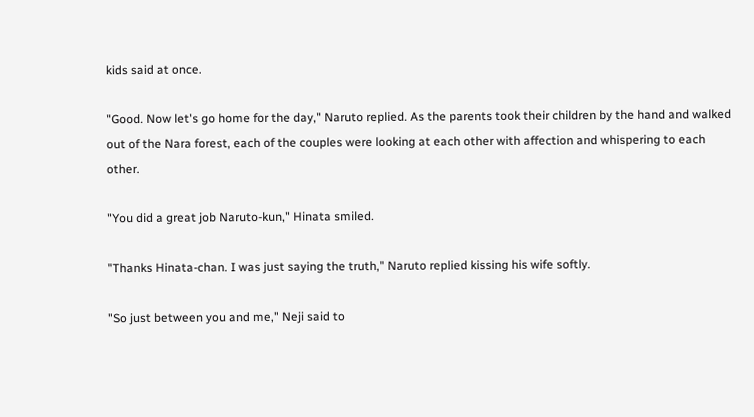kids said at once.

"Good. Now let's go home for the day," Naruto replied. As the parents took their children by the hand and walked out of the Nara forest, each of the couples were looking at each other with affection and whispering to each other.

"You did a great job Naruto-kun," Hinata smiled.

"Thanks Hinata-chan. I was just saying the truth," Naruto replied kissing his wife softly.

"So just between you and me," Neji said to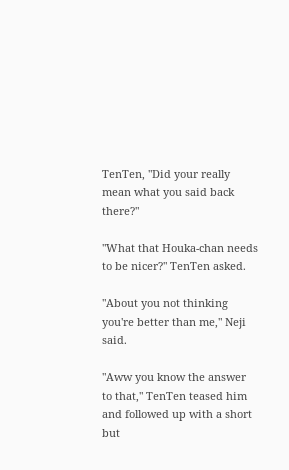TenTen, "Did your really mean what you said back there?"

"What that Houka-chan needs to be nicer?" TenTen asked.

"About you not thinking you're better than me," Neji said.

"Aww you know the answer to that," TenTen teased him and followed up with a short but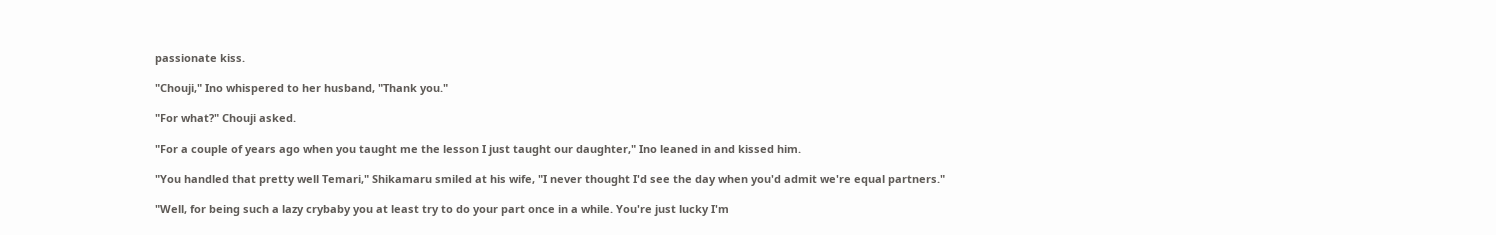passionate kiss.

"Chouji," Ino whispered to her husband, "Thank you."

"For what?" Chouji asked.

"For a couple of years ago when you taught me the lesson I just taught our daughter," Ino leaned in and kissed him.

"You handled that pretty well Temari," Shikamaru smiled at his wife, "I never thought I'd see the day when you'd admit we're equal partners."

"Well, for being such a lazy crybaby you at least try to do your part once in a while. You're just lucky I'm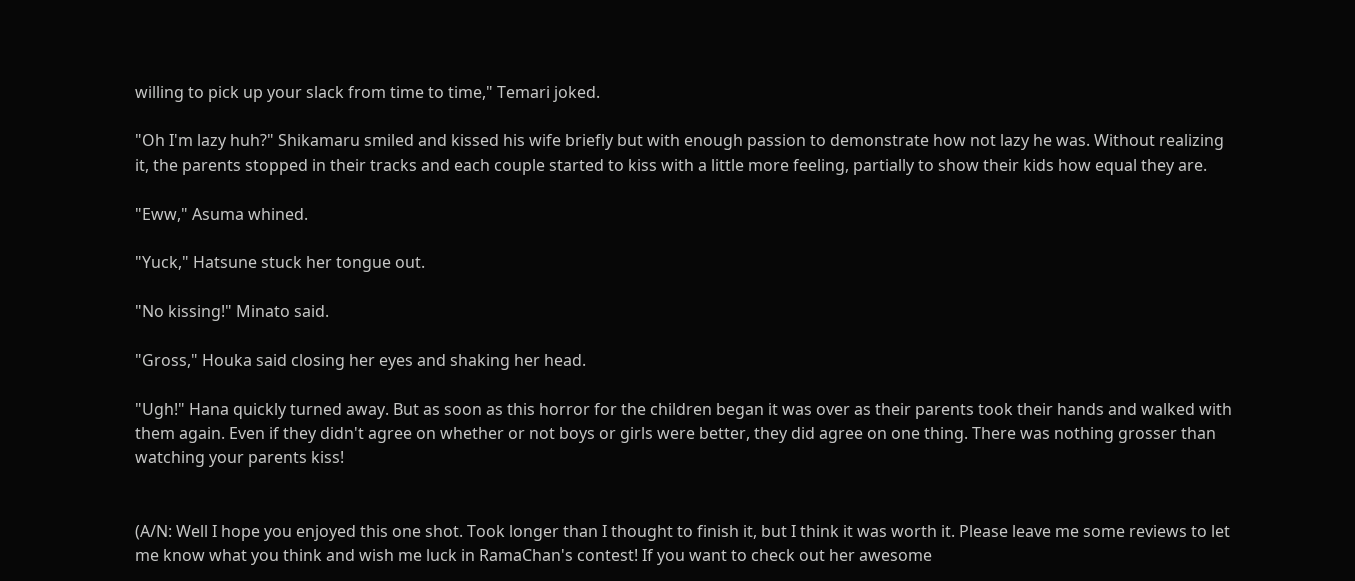willing to pick up your slack from time to time," Temari joked.

"Oh I'm lazy huh?" Shikamaru smiled and kissed his wife briefly but with enough passion to demonstrate how not lazy he was. Without realizing it, the parents stopped in their tracks and each couple started to kiss with a little more feeling, partially to show their kids how equal they are.

"Eww," Asuma whined.

"Yuck," Hatsune stuck her tongue out.

"No kissing!" Minato said.

"Gross," Houka said closing her eyes and shaking her head.

"Ugh!" Hana quickly turned away. But as soon as this horror for the children began it was over as their parents took their hands and walked with them again. Even if they didn't agree on whether or not boys or girls were better, they did agree on one thing. There was nothing grosser than watching your parents kiss!


(A/N: Well I hope you enjoyed this one shot. Took longer than I thought to finish it, but I think it was worth it. Please leave me some reviews to let me know what you think and wish me luck in RamaChan's contest! If you want to check out her awesome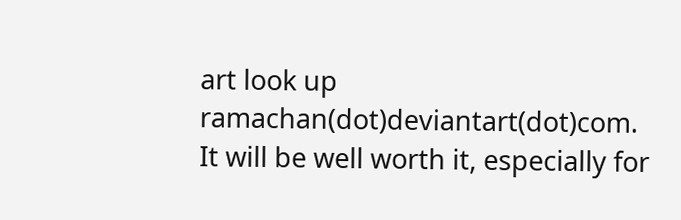art look up ramachan(dot)deviantart(dot)com. It will be well worth it, especially for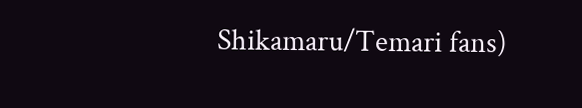Shikamaru/Temari fans)